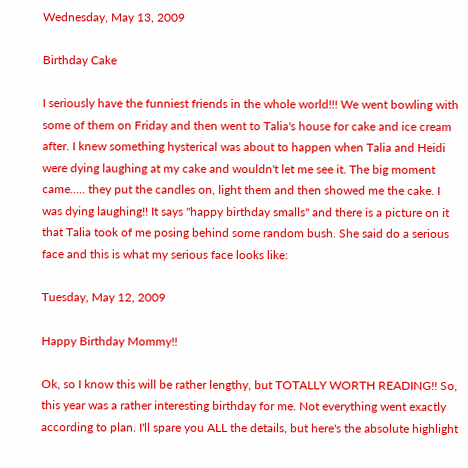Wednesday, May 13, 2009

Birthday Cake

I seriously have the funniest friends in the whole world!!! We went bowling with some of them on Friday and then went to Talia's house for cake and ice cream after. I knew something hysterical was about to happen when Talia and Heidi were dying laughing at my cake and wouldn't let me see it. The big moment came..... they put the candles on, light them and then showed me the cake. I was dying laughing!! It says "happy birthday smalls" and there is a picture on it that Talia took of me posing behind some random bush. She said do a serious face and this is what my serious face looks like:

Tuesday, May 12, 2009

Happy Birthday Mommy!!

Ok, so I know this will be rather lengthy, but TOTALLY WORTH READING!! So, this year was a rather interesting birthday for me. Not everything went exactly according to plan. I'll spare you ALL the details, but here's the absolute highlight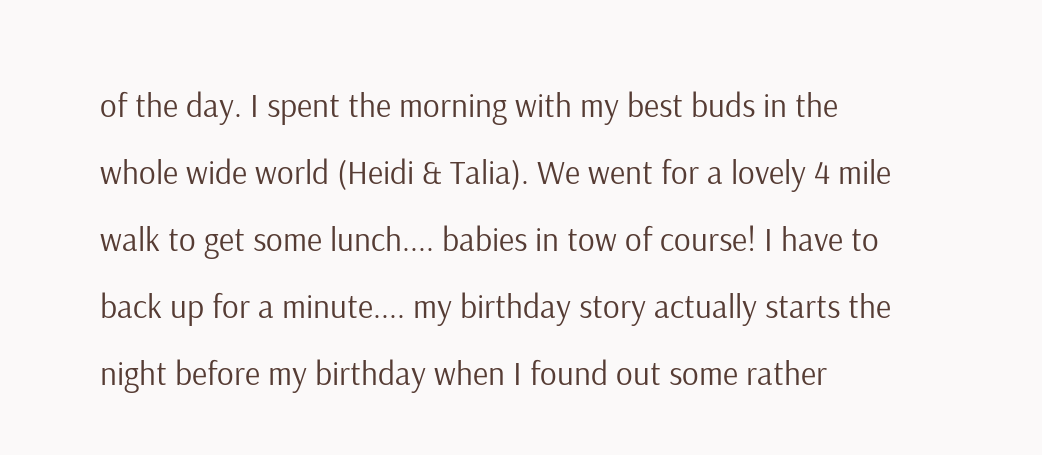of the day. I spent the morning with my best buds in the whole wide world (Heidi & Talia). We went for a lovely 4 mile walk to get some lunch.... babies in tow of course! I have to back up for a minute.... my birthday story actually starts the night before my birthday when I found out some rather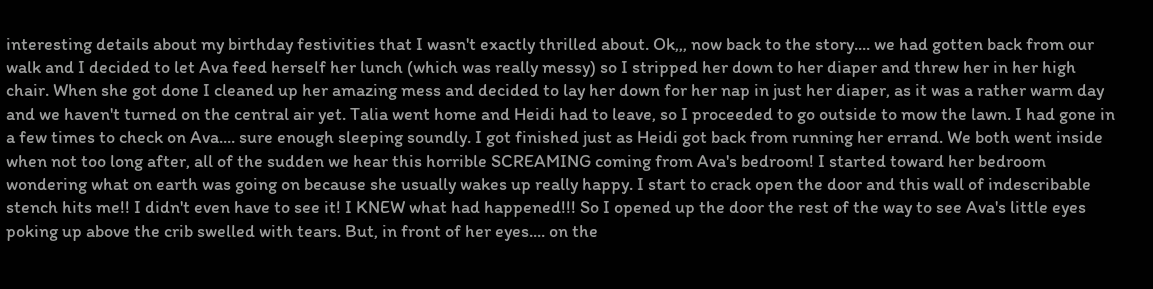interesting details about my birthday festivities that I wasn't exactly thrilled about. Ok,,, now back to the story.... we had gotten back from our walk and I decided to let Ava feed herself her lunch (which was really messy) so I stripped her down to her diaper and threw her in her high chair. When she got done I cleaned up her amazing mess and decided to lay her down for her nap in just her diaper, as it was a rather warm day and we haven't turned on the central air yet. Talia went home and Heidi had to leave, so I proceeded to go outside to mow the lawn. I had gone in a few times to check on Ava.... sure enough sleeping soundly. I got finished just as Heidi got back from running her errand. We both went inside when not too long after, all of the sudden we hear this horrible SCREAMING coming from Ava's bedroom! I started toward her bedroom wondering what on earth was going on because she usually wakes up really happy. I start to crack open the door and this wall of indescribable stench hits me!! I didn't even have to see it! I KNEW what had happened!!! So I opened up the door the rest of the way to see Ava's little eyes poking up above the crib swelled with tears. But, in front of her eyes.... on the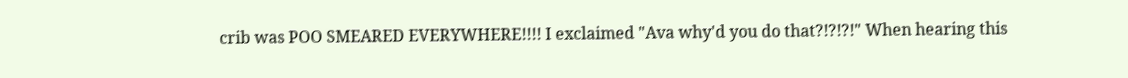crib was POO SMEARED EVERYWHERE!!!! I exclaimed "Ava why'd you do that?!?!?!" When hearing this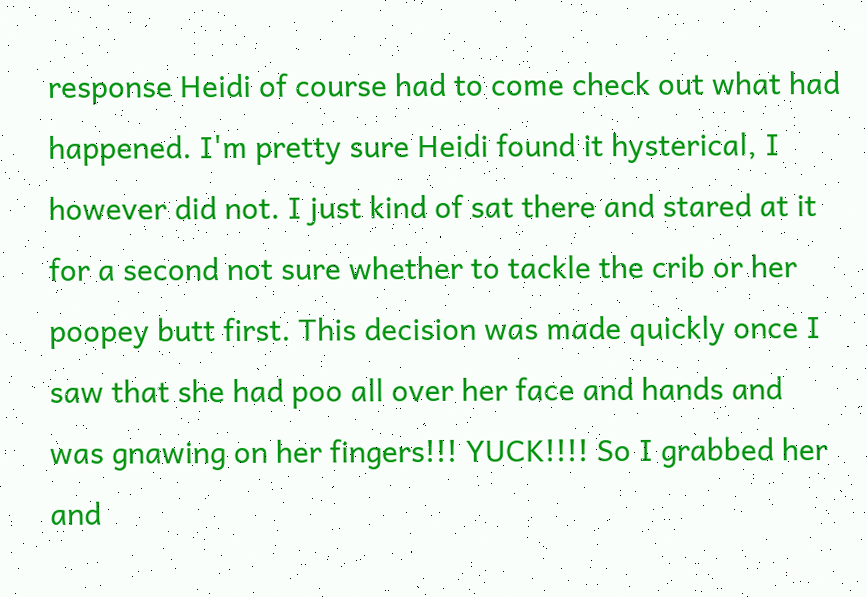response Heidi of course had to come check out what had happened. I'm pretty sure Heidi found it hysterical, I however did not. I just kind of sat there and stared at it for a second not sure whether to tackle the crib or her poopey butt first. This decision was made quickly once I saw that she had poo all over her face and hands and was gnawing on her fingers!!! YUCK!!!! So I grabbed her and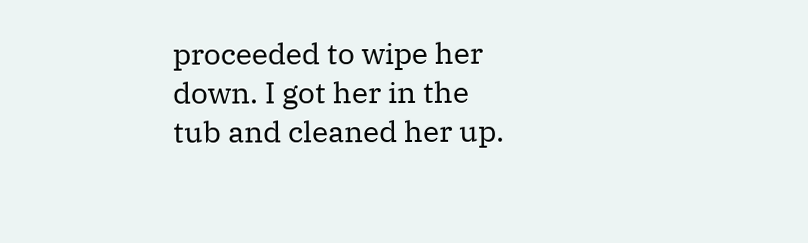proceeded to wipe her down. I got her in the tub and cleaned her up.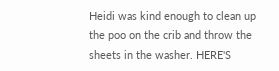Heidi was kind enough to clean up the poo on the crib and throw the sheets in the washer. HERE'S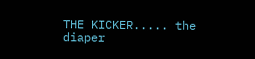THE KICKER..... the diaper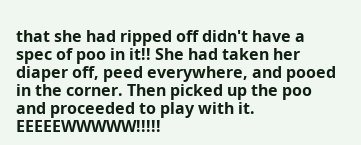that she had ripped off didn't have a spec of poo in it!! She had taken her diaper off, peed everywhere, and pooed in the corner. Then picked up the poo and proceeded to play with it. EEEEEWWWWW!!!!!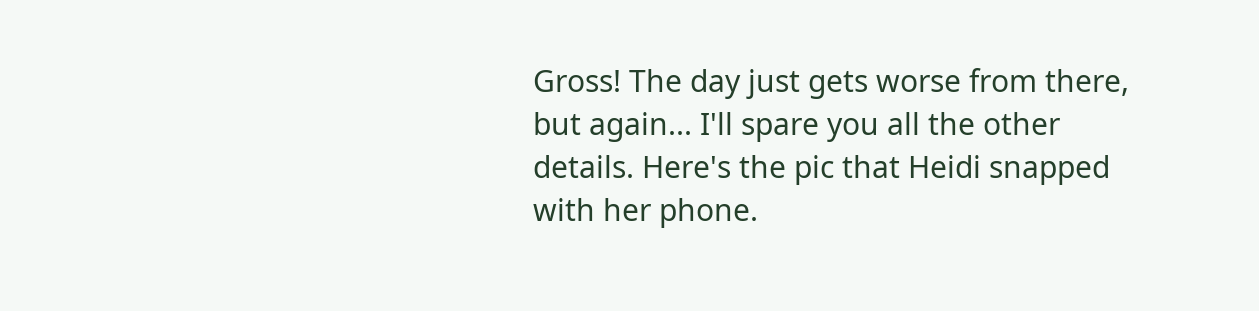Gross! The day just gets worse from there, but again... I'll spare you all the other details. Here's the pic that Heidi snapped with her phone.